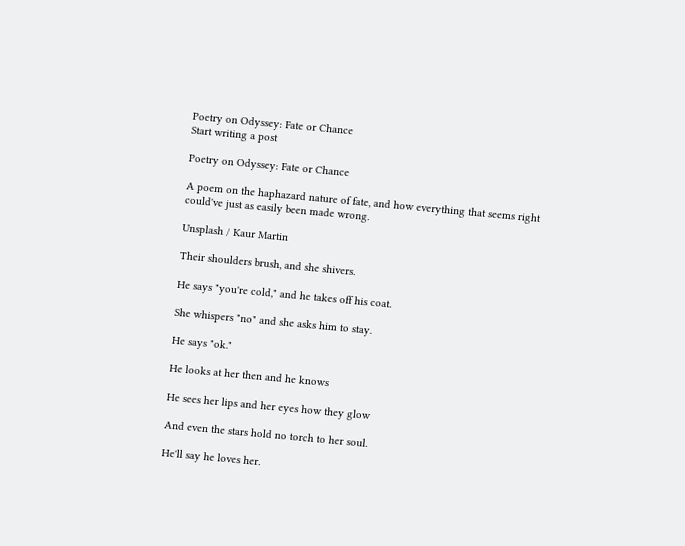Poetry on Odyssey: Fate or Chance
Start writing a post

Poetry on Odyssey: Fate or Chance

A poem on the haphazard nature of fate, and how everything that seems right could've just as easily been made wrong.

Unsplash / Kaur Martin

Their shoulders brush, and she shivers.

He says "you're cold," and he takes off his coat.

She whispers "no" and she asks him to stay.

He says "ok."

He looks at her then and he knows

He sees her lips and her eyes how they glow

And even the stars hold no torch to her soul.

He'll say he loves her.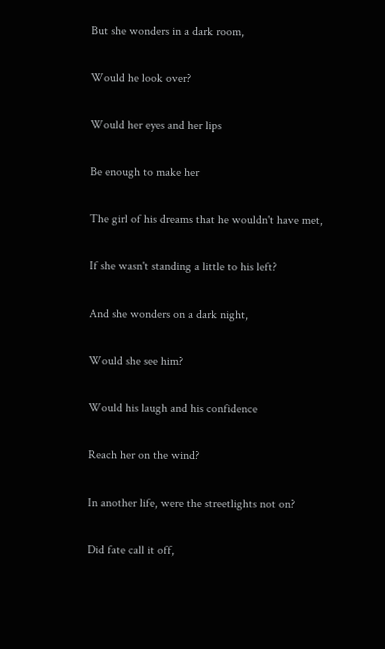But she wonders in a dark room,

Would he look over?

Would her eyes and her lips

Be enough to make her

The girl of his dreams that he wouldn't have met,

If she wasn't standing a little to his left?

And she wonders on a dark night,

Would she see him?

Would his laugh and his confidence

Reach her on the wind?

In another life, were the streetlights not on?

Did fate call it off,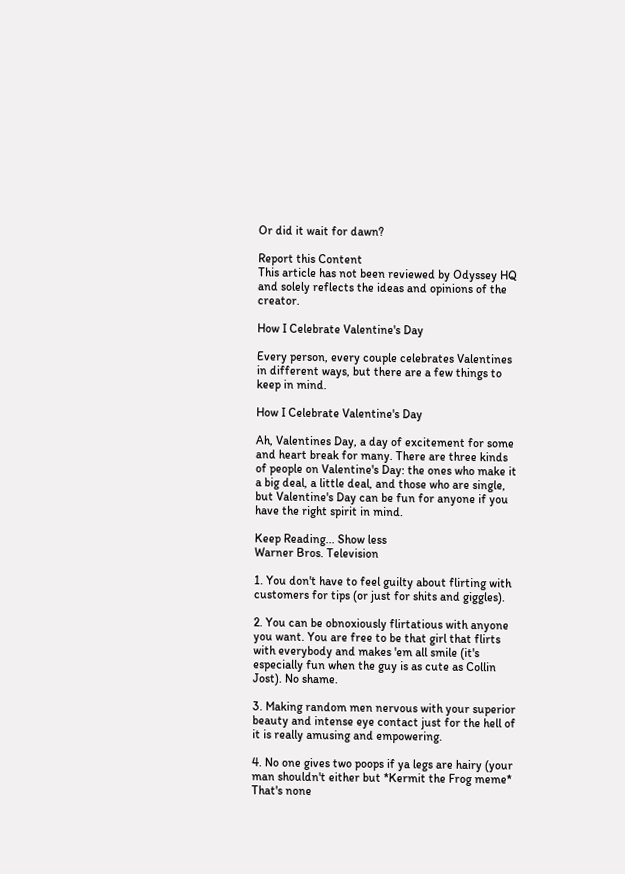Or did it wait for dawn?

Report this Content
This article has not been reviewed by Odyssey HQ and solely reflects the ideas and opinions of the creator.

How I Celebrate Valentine's Day

Every person, every couple celebrates Valentines in different ways, but there are a few things to keep in mind.

How I Celebrate Valentine's Day

Ah, Valentines Day, a day of excitement for some and heart break for many. There are three kinds of people on Valentine's Day: the ones who make it a big deal, a little deal, and those who are single, but Valentine's Day can be fun for anyone if you have the right spirit in mind.

Keep Reading... Show less
Warner Bros. Television

1. You don't have to feel guilty about flirting with customers for tips (or just for shits and giggles).

2. You can be obnoxiously flirtatious with anyone you want. You are free to be that girl that flirts with everybody and makes 'em all smile (it's especially fun when the guy is as cute as Collin Jost). No shame.

3. Making random men nervous with your superior beauty and intense eye contact just for the hell of it is really amusing and empowering.

4. No one gives two poops if ya legs are hairy (your man shouldn't either but *Kermit the Frog meme* That's none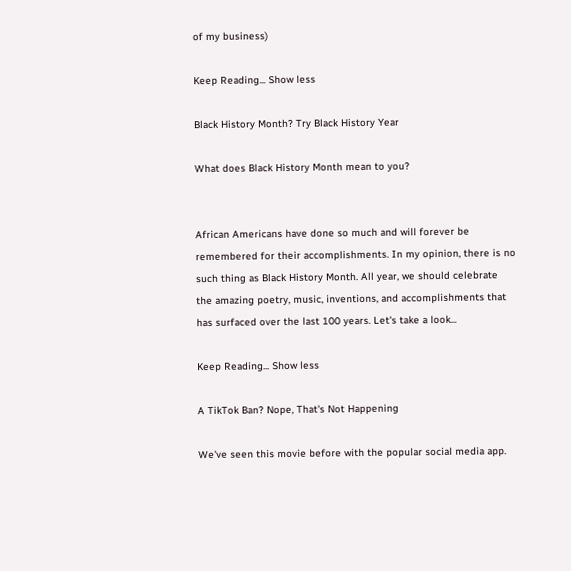of my business)

Keep Reading... Show less

Black History Month? Try Black History Year

What does Black History Month mean to you?


African Americans have done so much and will forever be remembered for their accomplishments. In my opinion, there is no such thing as Black History Month. All year, we should celebrate the amazing poetry, music, inventions, and accomplishments that has surfaced over the last 100 years. Let's take a look...

Keep Reading... Show less

A TikTok Ban? Nope, That's Not Happening

We've seen this movie before with the popular social media app.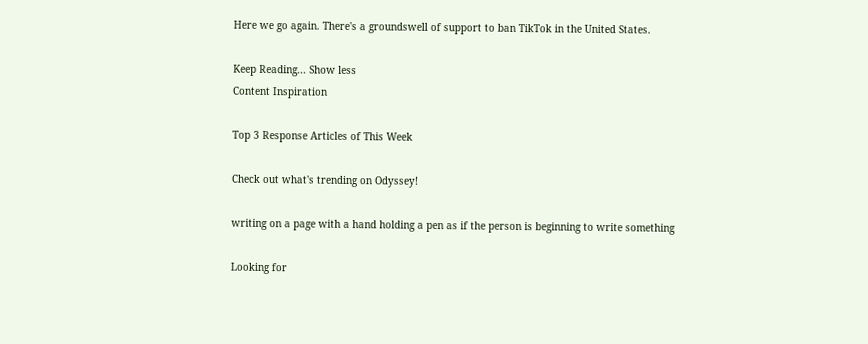Here we go again. There's a groundswell of support to ban TikTok in the United States.

Keep Reading... Show less
Content Inspiration

Top 3 Response Articles of This Week

Check out what's trending on Odyssey!

writing on a page with a hand holding a pen as if the person is beginning to write something

Looking for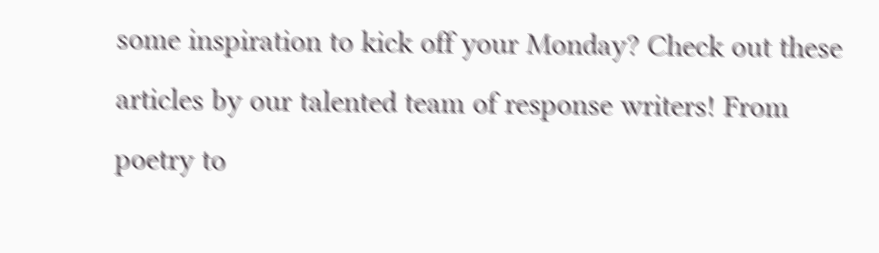some inspiration to kick off your Monday? Check out these articles by our talented team of response writers! From poetry to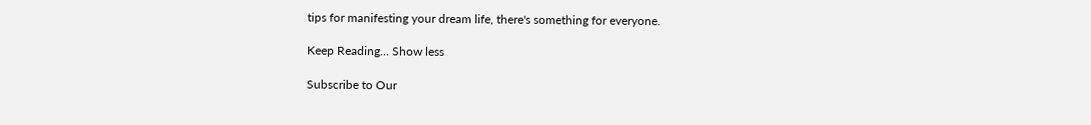tips for manifesting your dream life, there's something for everyone.

Keep Reading... Show less

Subscribe to Our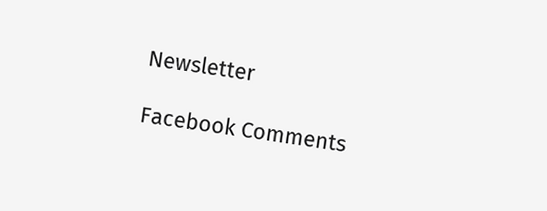Newsletter

Facebook Comments